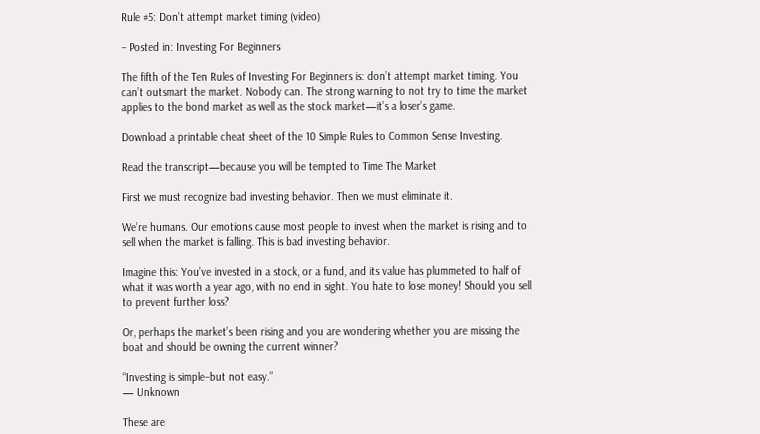Rule #5: Don’t attempt market timing (video)

– Posted in: Investing For Beginners

The fifth of the Ten Rules of Investing For Beginners is: don’t attempt market timing. You can’t outsmart the market. Nobody can. The strong warning to not try to time the market applies to the bond market as well as the stock market—it’s a loser’s game.

Download a printable cheat sheet of the 10 Simple Rules to Common Sense Investing.

Read the transcript—because you will be tempted to Time The Market

First we must recognize bad investing behavior. Then we must eliminate it.

We’re humans. Our emotions cause most people to invest when the market is rising and to sell when the market is falling. This is bad investing behavior.

Imagine this: You’ve invested in a stock, or a fund, and its value has plummeted to half of what it was worth a year ago, with no end in sight. You hate to lose money! Should you sell to prevent further loss?

Or, perhaps the market’s been rising and you are wondering whether you are missing the boat and should be owning the current winner?

“Investing is simple–but not easy.”
— Unknown

These are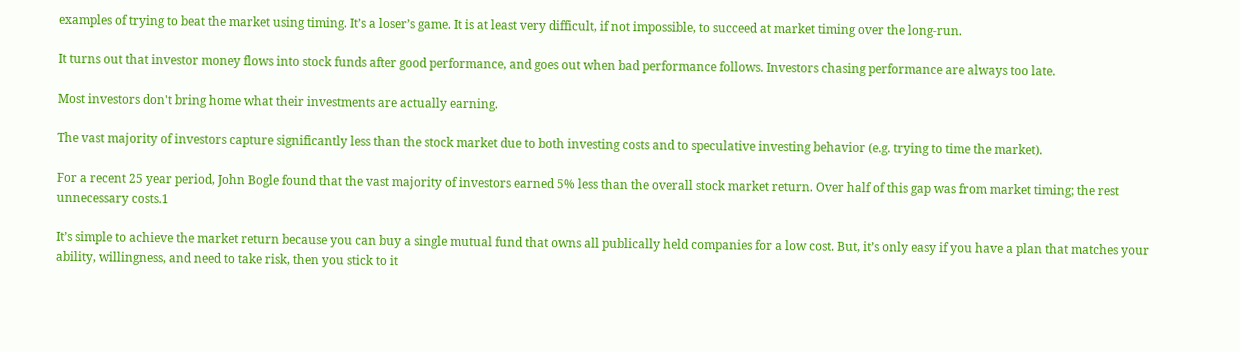examples of trying to beat the market using timing. It’s a loser’s game. It is at least very difficult, if not impossible, to succeed at market timing over the long-run.

It turns out that investor money flows into stock funds after good performance, and goes out when bad performance follows. Investors chasing performance are always too late.

Most investors don't bring home what their investments are actually earning.

The vast majority of investors capture significantly less than the stock market due to both investing costs and to speculative investing behavior (e.g. trying to time the market).

For a recent 25 year period, John Bogle found that the vast majority of investors earned 5% less than the overall stock market return. Over half of this gap was from market timing; the rest unnecessary costs.1

It’s simple to achieve the market return because you can buy a single mutual fund that owns all publically held companies for a low cost. But, it’s only easy if you have a plan that matches your ability, willingness, and need to take risk, then you stick to it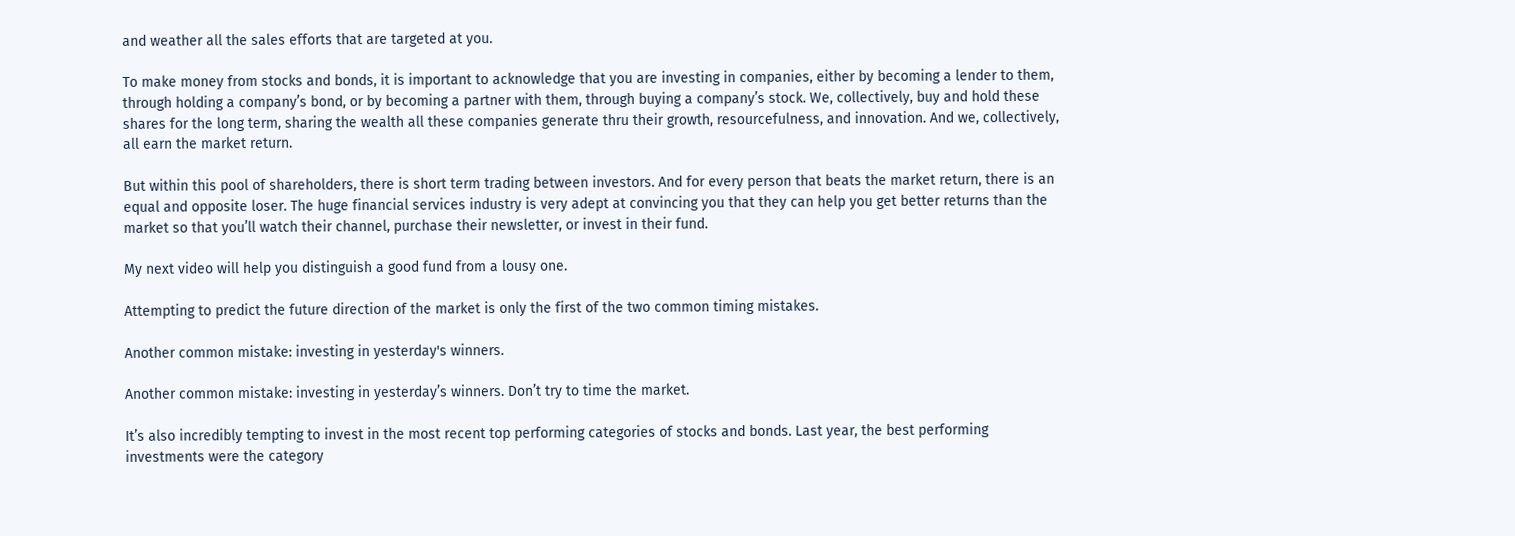and weather all the sales efforts that are targeted at you.

To make money from stocks and bonds, it is important to acknowledge that you are investing in companies, either by becoming a lender to them, through holding a company’s bond, or by becoming a partner with them, through buying a company’s stock. We, collectively, buy and hold these shares for the long term, sharing the wealth all these companies generate thru their growth, resourcefulness, and innovation. And we, collectively, all earn the market return.

But within this pool of shareholders, there is short term trading between investors. And for every person that beats the market return, there is an equal and opposite loser. The huge financial services industry is very adept at convincing you that they can help you get better returns than the market so that you’ll watch their channel, purchase their newsletter, or invest in their fund.

My next video will help you distinguish a good fund from a lousy one.

Attempting to predict the future direction of the market is only the first of the two common timing mistakes.

Another common mistake: investing in yesterday's winners.

Another common mistake: investing in yesterday’s winners. Don’t try to time the market.

It’s also incredibly tempting to invest in the most recent top performing categories of stocks and bonds. Last year, the best performing investments were the category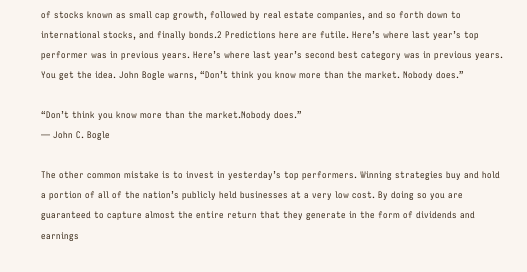of stocks known as small cap growth, followed by real estate companies, and so forth down to international stocks, and finally bonds.2 Predictions here are futile. Here’s where last year’s top performer was in previous years. Here’s where last year’s second best category was in previous years. You get the idea. John Bogle warns, “Don’t think you know more than the market. Nobody does.”

“Don’t think you know more than the market.Nobody does.”
— John C. Bogle

The other common mistake is to invest in yesterday’s top performers. Winning strategies buy and hold a portion of all of the nation’s publicly held businesses at a very low cost. By doing so you are guaranteed to capture almost the entire return that they generate in the form of dividends and earnings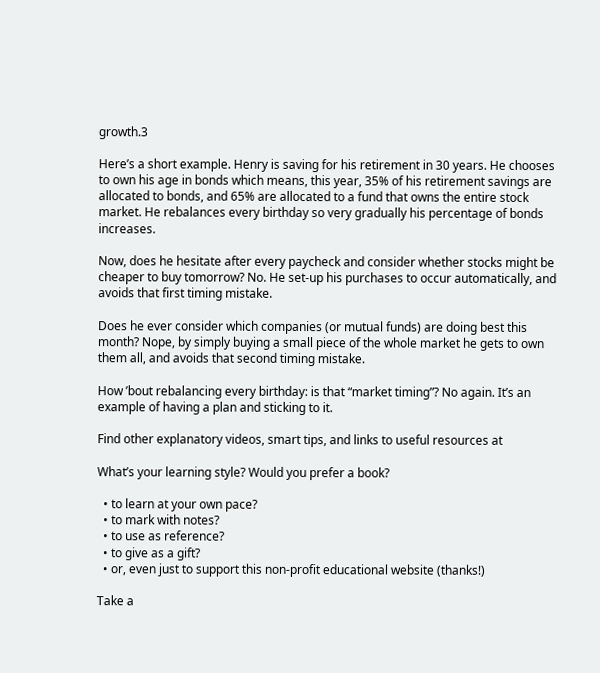growth.3

Here’s a short example. Henry is saving for his retirement in 30 years. He chooses to own his age in bonds which means, this year, 35% of his retirement savings are allocated to bonds, and 65% are allocated to a fund that owns the entire stock market. He rebalances every birthday so very gradually his percentage of bonds increases.

Now, does he hesitate after every paycheck and consider whether stocks might be cheaper to buy tomorrow? No. He set-up his purchases to occur automatically, and avoids that first timing mistake.

Does he ever consider which companies (or mutual funds) are doing best this month? Nope, by simply buying a small piece of the whole market he gets to own them all, and avoids that second timing mistake.

How ’bout rebalancing every birthday: is that “market timing”? No again. It’s an example of having a plan and sticking to it.

Find other explanatory videos, smart tips, and links to useful resources at

What’s your learning style? Would you prefer a book?

  • to learn at your own pace?
  • to mark with notes?
  • to use as reference?
  • to give as a gift?
  • or, even just to support this non-profit educational website (thanks!)

Take a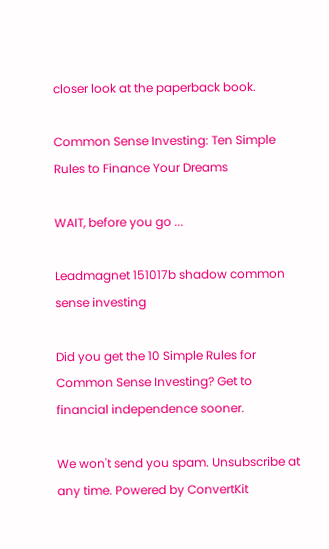closer look at the paperback book.

Common Sense Investing: Ten Simple Rules to Finance Your Dreams

WAIT, before you go ...

Leadmagnet 151017b shadow common sense investing

Did you get the 10 Simple Rules for Common Sense Investing? Get to financial independence sooner.

We won't send you spam. Unsubscribe at any time. Powered by ConvertKit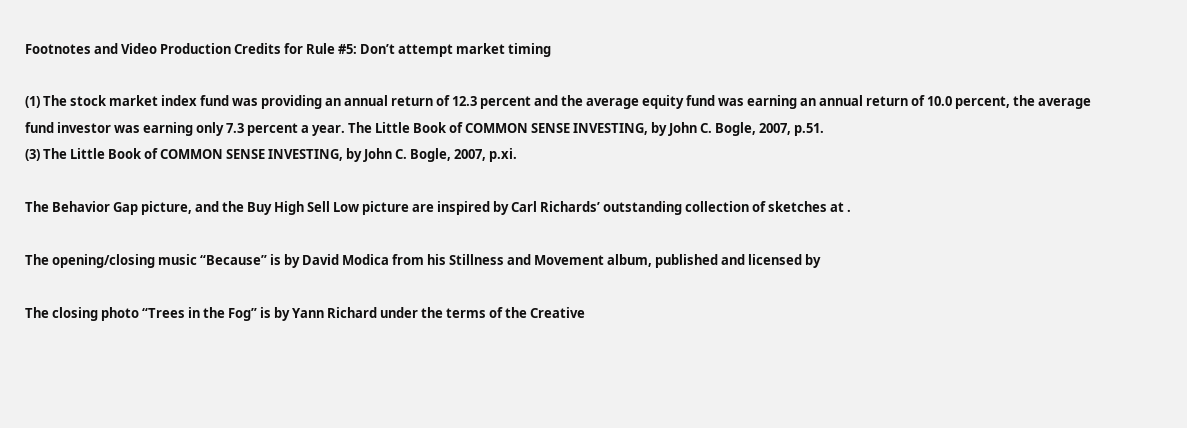Footnotes and Video Production Credits for Rule #5: Don’t attempt market timing

(1) The stock market index fund was providing an annual return of 12.3 percent and the average equity fund was earning an annual return of 10.0 percent, the average fund investor was earning only 7.3 percent a year. The Little Book of COMMON SENSE INVESTING, by John C. Bogle, 2007, p.51.
(3) The Little Book of COMMON SENSE INVESTING, by John C. Bogle, 2007, p.xi.

The Behavior Gap picture, and the Buy High Sell Low picture are inspired by Carl Richards’ outstanding collection of sketches at .

The opening/closing music “Because” is by David Modica from his Stillness and Movement album, published and licensed by

The closing photo “Trees in the Fog” is by Yann Richard under the terms of the Creative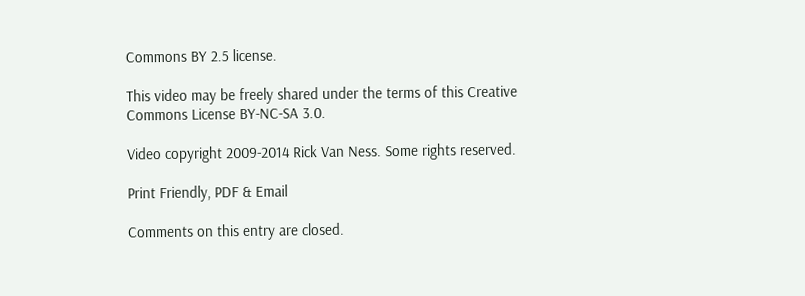Commons BY 2.5 license.

This video may be freely shared under the terms of this Creative Commons License BY-NC-SA 3.0.

Video copyright 2009-2014 Rick Van Ness. Some rights reserved.

Print Friendly, PDF & Email

Comments on this entry are closed.